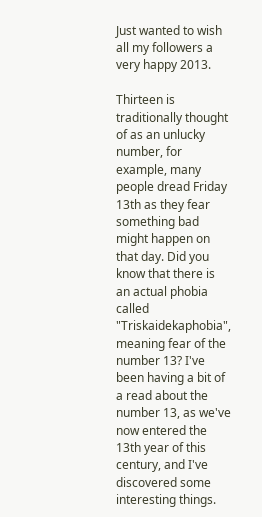Just wanted to wish all my followers a very happy 2013.

Thirteen is traditionally thought of as an unlucky number, for example, many people dread Friday 13th as they fear something bad might happen on that day. Did you know that there is an actual phobia called "Triskaidekaphobia", meaning fear of the number 13? I've been having a bit of a read about the number 13, as we've now entered the 13th year of this century, and I've discovered some interesting things.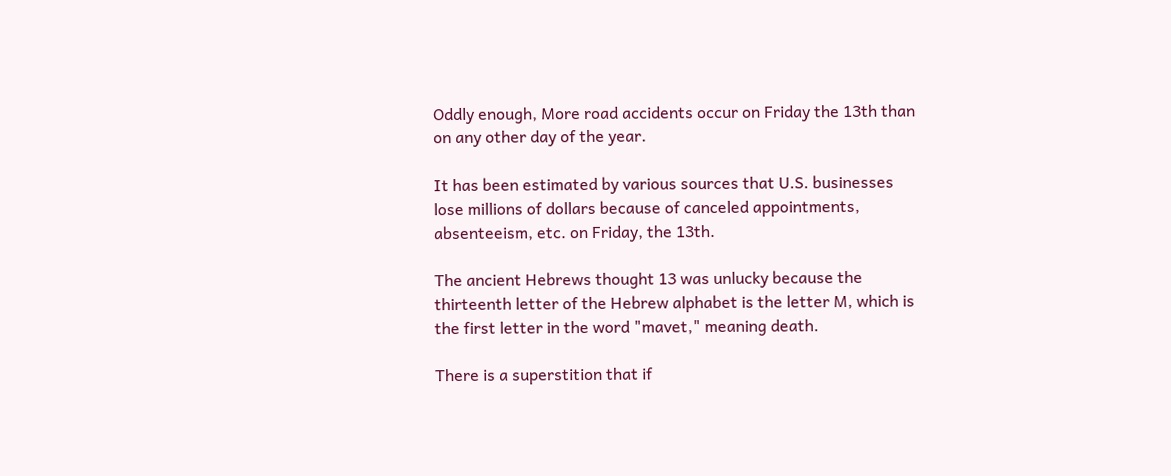Oddly enough, More road accidents occur on Friday the 13th than on any other day of the year.

It has been estimated by various sources that U.S. businesses lose millions of dollars because of canceled appointments, absenteeism, etc. on Friday, the 13th.

The ancient Hebrews thought 13 was unlucky because the thirteenth letter of the Hebrew alphabet is the letter M, which is the first letter in the word "mavet," meaning death.

There is a superstition that if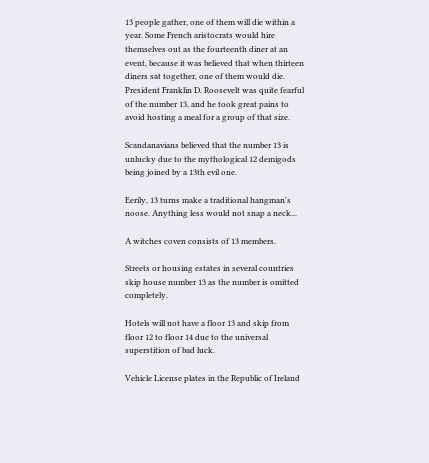13 people gather, one of them will die within a year. Some French aristocrats would hire themselves out as the fourteenth diner at an event, because it was believed that when thirteen diners sat together, one of them would die. President Franklin D. Roosevelt was quite fearful of the number 13, and he took great pains to avoid hosting a meal for a group of that size.

Scandanavians believed that the number 13 is unlucky due to the mythological 12 demigods being joined by a 13th evil one.

Eerily, 13 turns make a traditional hangman's noose. Anything less would not snap a neck...

A witches coven consists of 13 members.

Streets or housing estates in several countries skip house number 13 as the number is omitted completely.

Hotels will not have a floor 13 and skip from floor 12 to floor 14 due to the universal superstition of bad luck.

Vehicle License plates in the Republic of Ireland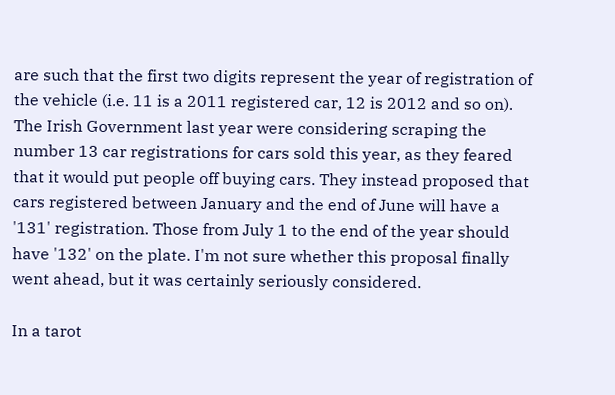are such that the first two digits represent the year of registration of the vehicle (i.e. 11 is a 2011 registered car, 12 is 2012 and so on). The Irish Government last year were considering scraping the number 13 car registrations for cars sold this year, as they feared that it would put people off buying cars. They instead proposed that cars registered between January and the end of June will have a '131' registration. Those from July 1 to the end of the year should have '132' on the plate. I'm not sure whether this proposal finally went ahead, but it was certainly seriously considered.

In a tarot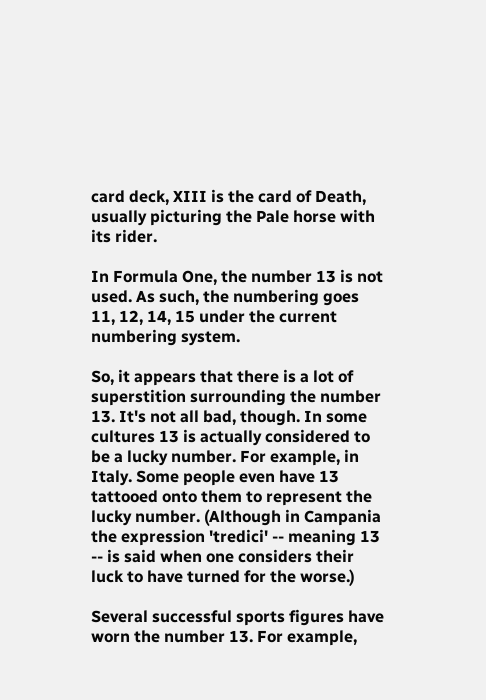card deck, XIII is the card of Death, usually picturing the Pale horse with its rider.

In Formula One, the number 13 is not used. As such, the numbering goes 11, 12, 14, 15 under the current numbering system.

So, it appears that there is a lot of superstition surrounding the number 13. It's not all bad, though. In some cultures 13 is actually considered to be a lucky number. For example, in Italy. Some people even have 13 tattooed onto them to represent the lucky number. (Although in Campania the expression 'tredici' -- meaning 13 -- is said when one considers their luck to have turned for the worse.)

Several successful sports figures have worn the number 13. For example,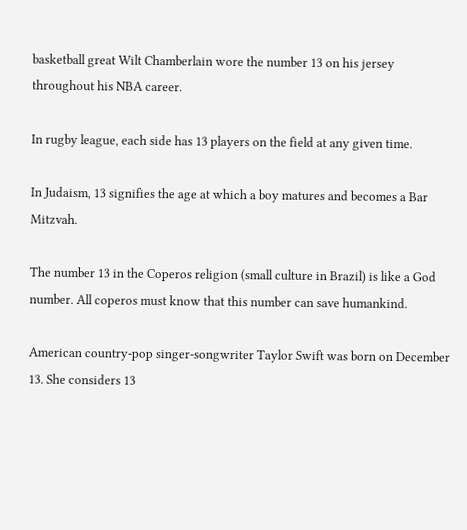basketball great Wilt Chamberlain wore the number 13 on his jersey throughout his NBA career.

In rugby league, each side has 13 players on the field at any given time.

In Judaism, 13 signifies the age at which a boy matures and becomes a Bar Mitzvah.

The number 13 in the Coperos religion (small culture in Brazil) is like a God number. All coperos must know that this number can save humankind.

American country-pop singer-songwriter Taylor Swift was born on December 13. She considers 13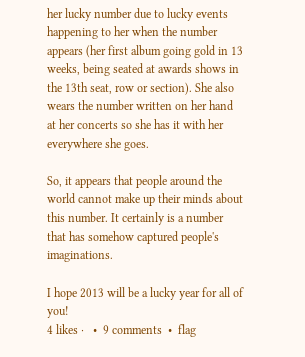her lucky number due to lucky events happening to her when the number appears (her first album going gold in 13 weeks, being seated at awards shows in the 13th seat, row or section). She also wears the number written on her hand at her concerts so she has it with her everywhere she goes.

So, it appears that people around the world cannot make up their minds about this number. It certainly is a number that has somehow captured people's imaginations.

I hope 2013 will be a lucky year for all of you!
4 likes ·   •  9 comments  •  flag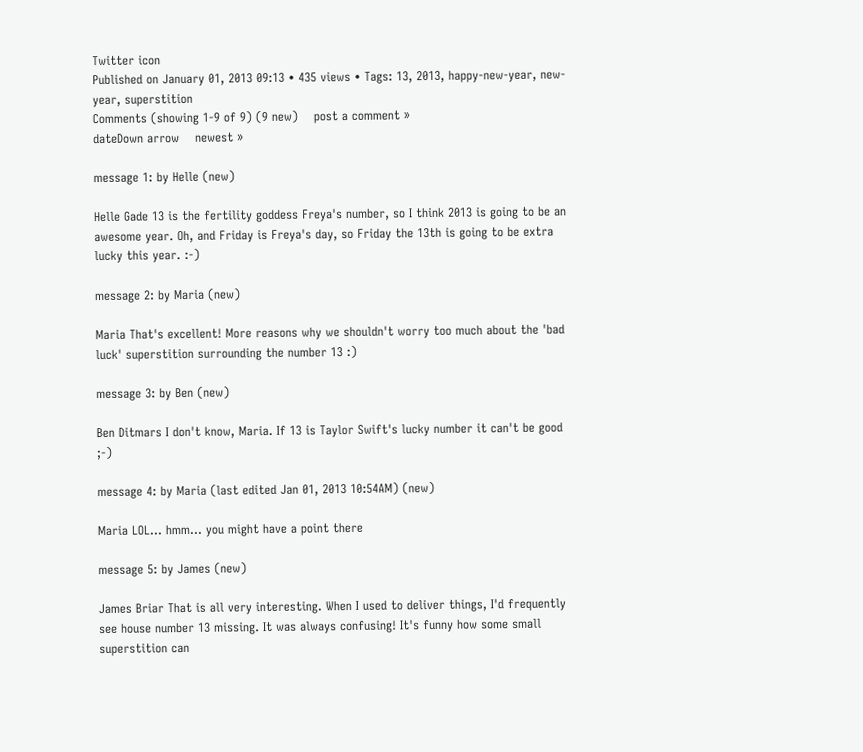Twitter icon
Published on January 01, 2013 09:13 • 435 views • Tags: 13, 2013, happy-new-year, new-year, superstition
Comments (showing 1-9 of 9) (9 new)    post a comment »
dateDown arrow    newest »

message 1: by Helle (new)

Helle Gade 13 is the fertility goddess Freya's number, so I think 2013 is going to be an awesome year. Oh, and Friday is Freya's day, so Friday the 13th is going to be extra lucky this year. :-)

message 2: by Maria (new)

Maria That's excellent! More reasons why we shouldn't worry too much about the 'bad luck' superstition surrounding the number 13 :)

message 3: by Ben (new)

Ben Ditmars I don't know, Maria. If 13 is Taylor Swift's lucky number it can't be good ;-)

message 4: by Maria (last edited Jan 01, 2013 10:54AM) (new)

Maria LOL... hmm... you might have a point there

message 5: by James (new)

James Briar That is all very interesting. When I used to deliver things, I'd frequently see house number 13 missing. It was always confusing! It's funny how some small superstition can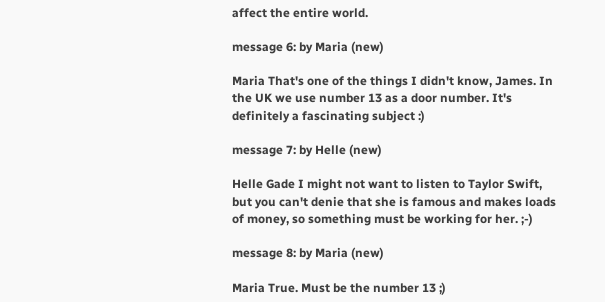affect the entire world.

message 6: by Maria (new)

Maria That's one of the things I didn't know, James. In the UK we use number 13 as a door number. It's definitely a fascinating subject :)

message 7: by Helle (new)

Helle Gade I might not want to listen to Taylor Swift, but you can't denie that she is famous and makes loads of money, so something must be working for her. ;-)

message 8: by Maria (new)

Maria True. Must be the number 13 ;)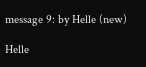message 9: by Helle (new)

Helle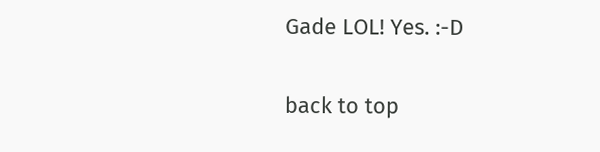Gade LOL! Yes. :-D

back to top